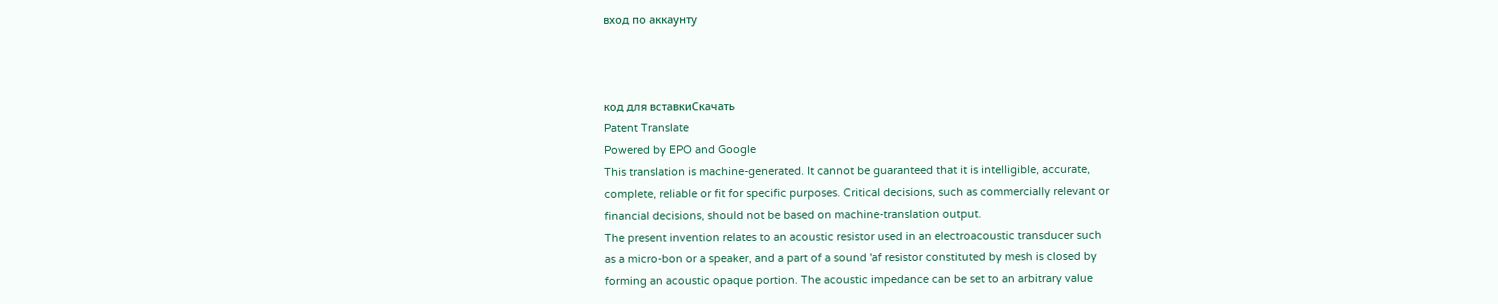вход по аккаунту



код для вставкиСкачать
Patent Translate
Powered by EPO and Google
This translation is machine-generated. It cannot be guaranteed that it is intelligible, accurate,
complete, reliable or fit for specific purposes. Critical decisions, such as commercially relevant or
financial decisions, should not be based on machine-translation output.
The present invention relates to an acoustic resistor used in an electroacoustic transducer such
as a micro-bon or a speaker, and a part of a sound 'af resistor constituted by mesh is closed by
forming an acoustic opaque portion. The acoustic impedance can be set to an arbitrary value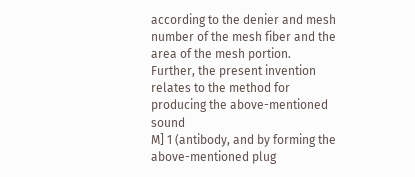according to the denier and mesh number of the mesh fiber and the area of the mesh portion.
Further, the present invention relates to the method for producing the above-mentioned sound
M] 1 (antibody, and by forming the above-mentioned plug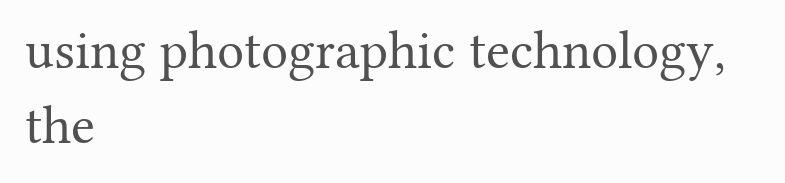using photographic technology, the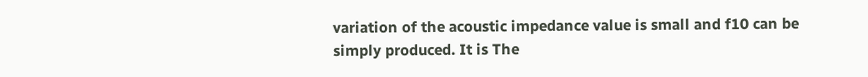variation of the acoustic impedance value is small and f10 can be simply produced. It is The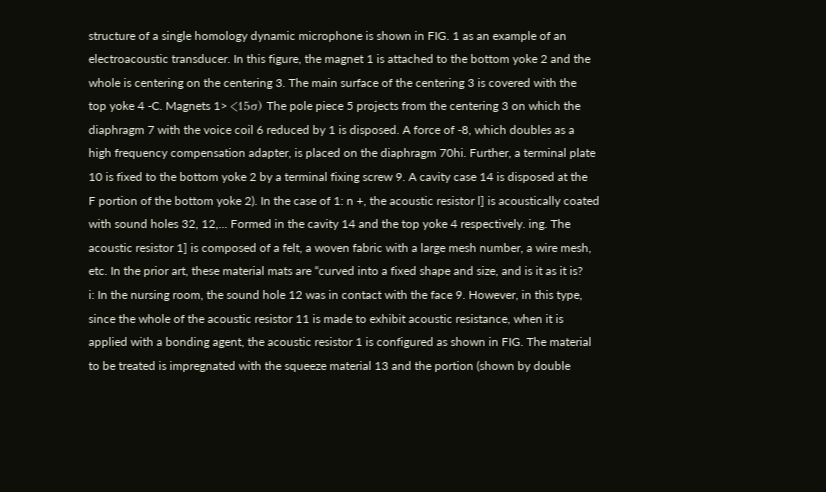structure of a single homology dynamic microphone is shown in FIG. 1 as an example of an
electroacoustic transducer. In this figure, the magnet 1 is attached to the bottom yoke 2 and the
whole is centering on the centering 3. The main surface of the centering 3 is covered with the
top yoke 4 -C. Magnets 1> <15σ) The pole piece 5 projects from the centering 3 on which the
diaphragm 7 with the voice coil 6 reduced by 1 is disposed. A force of -8, which doubles as a
high frequency compensation adapter, is placed on the diaphragm 70hi. Further, a terminal plate
10 is fixed to the bottom yoke 2 by a terminal fixing screw 9. A cavity case 14 is disposed at the
F portion of the bottom yoke 2). In the case of 1: n +, the acoustic resistor l] is acoustically coated
with sound holes 32, 12,... Formed in the cavity 14 and the top yoke 4 respectively. ing. The
acoustic resistor 1] is composed of a felt, a woven fabric with a large mesh number, a wire mesh,
etc. In the prior art, these material mats are “curved into a fixed shape and size, and is it as it is?
i: In the nursing room, the sound hole 12 was in contact with the face 9. However, in this type,
since the whole of the acoustic resistor 11 is made to exhibit acoustic resistance, when it is
applied with a bonding agent, the acoustic resistor 1 is configured as shown in FIG. The material
to be treated is impregnated with the squeeze material 13 and the portion (shown by double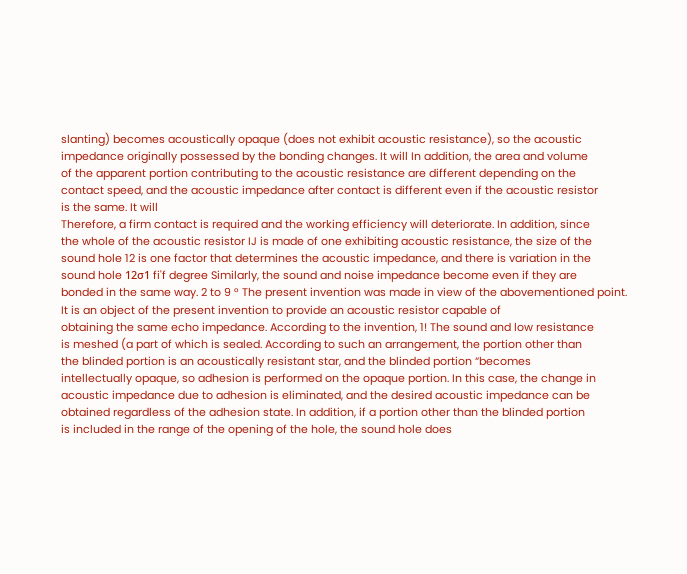slanting) becomes acoustically opaque (does not exhibit acoustic resistance), so the acoustic
impedance originally possessed by the bonding changes. It will In addition, the area and volume
of the apparent portion contributing to the acoustic resistance are different depending on the
contact speed, and the acoustic impedance after contact is different even if the acoustic resistor
is the same. It will
Therefore, a firm contact is required and the working efficiency will deteriorate. In addition, since
the whole of the acoustic resistor IJ is made of one exhibiting acoustic resistance, the size of the
sound hole 12 is one factor that determines the acoustic impedance, and there is variation in the
sound hole 12σ1 fi'f degree Similarly, the sound and noise impedance become even if they are
bonded in the same way. 2 to 9 ° The present invention was made in view of the abovementioned point. It is an object of the present invention to provide an acoustic resistor capable of
obtaining the same echo impedance. According to the invention, 1! The sound and low resistance
is meshed (a part of which is sealed. According to such an arrangement, the portion other than
the blinded portion is an acoustically resistant star, and the blinded portion “becomes
intellectually opaque, so adhesion is performed on the opaque portion. In this case, the change in
acoustic impedance due to adhesion is eliminated, and the desired acoustic impedance can be
obtained regardless of the adhesion state. In addition, if a portion other than the blinded portion
is included in the range of the opening of the hole, the sound hole does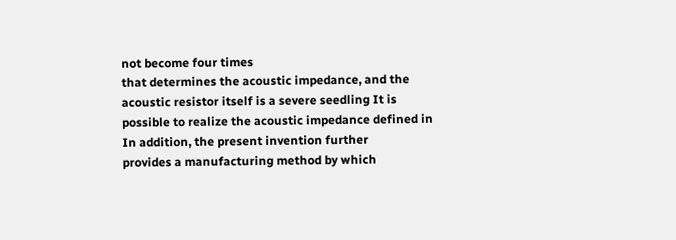not become four times
that determines the acoustic impedance, and the acoustic resistor itself is a severe seedling It is
possible to realize the acoustic impedance defined in In addition, the present invention further
provides a manufacturing method by which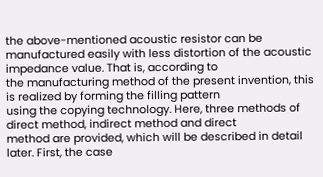the above-mentioned acoustic resistor can be
manufactured easily with less distortion of the acoustic impedance value. That is, according to
the manufacturing method of the present invention, this is realized by forming the filling pattern
using the copying technology. Here, three methods of direct method, indirect method and direct
method are provided, which will be described in detail later. First, the case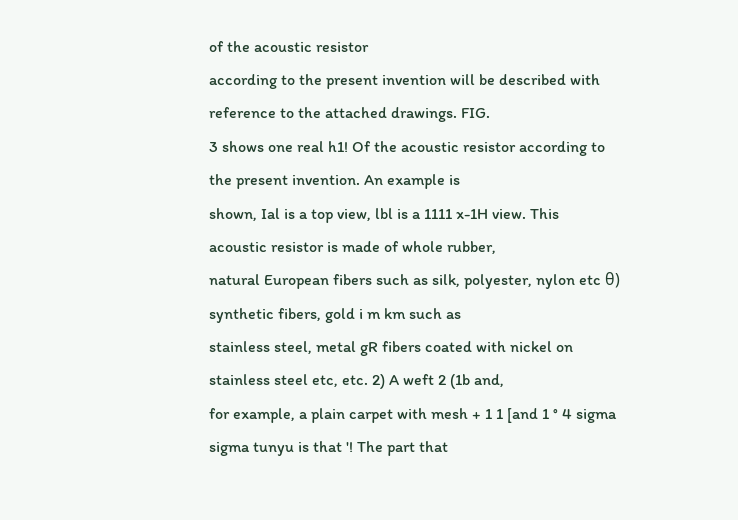of the acoustic resistor
according to the present invention will be described with reference to the attached drawings. FIG.
3 shows one real h1! Of the acoustic resistor according to the present invention. An example is
shown, Ial is a top view, lbl is a 1111 x-1H view. This acoustic resistor is made of whole rubber,
natural European fibers such as silk, polyester, nylon etc θ) synthetic fibers, gold i m km such as
stainless steel, metal gR fibers coated with nickel on stainless steel etc, etc. 2) A weft 2 (1b and,
for example, a plain carpet with mesh + 1 1 [and 1 ° 4 sigma sigma tunyu is that '! The part that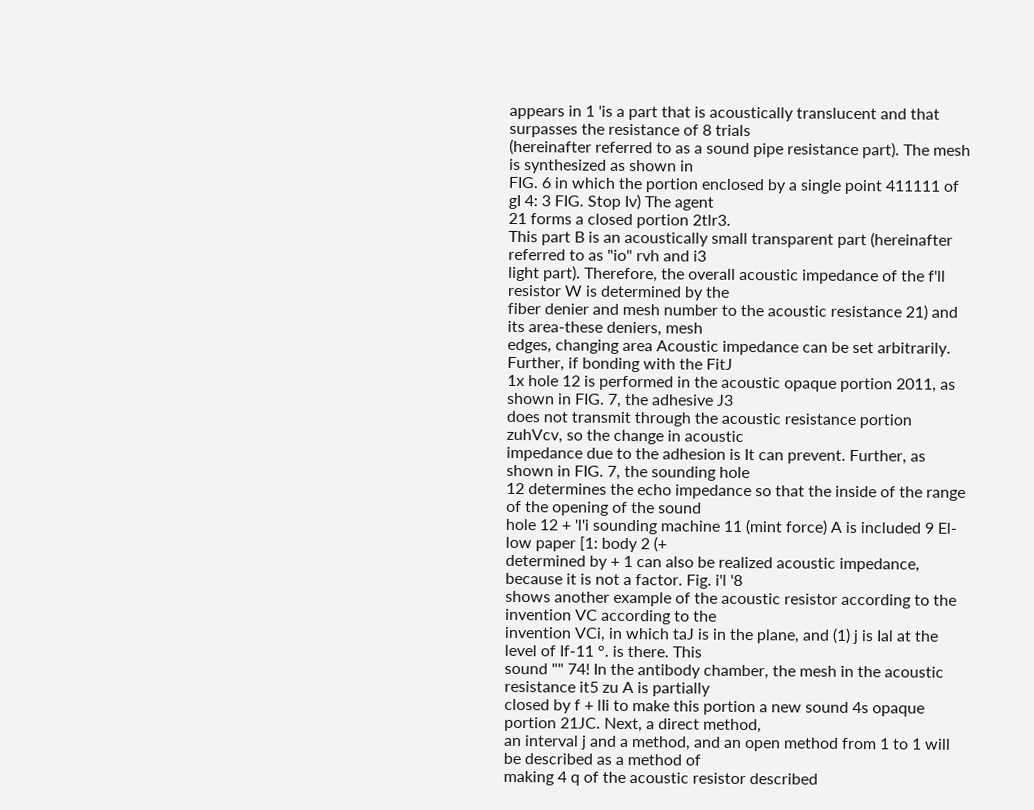appears in 1 'is a part that is acoustically translucent and that surpasses the resistance of 8 trials
(hereinafter referred to as a sound pipe resistance part). The mesh is synthesized as shown in
FIG. 6 in which the portion enclosed by a single point 411111 of gI 4: 3 FIG. Stop Iv) The agent
21 forms a closed portion 2tlr3.
This part B is an acoustically small transparent part (hereinafter referred to as "io" rvh and i3
light part). Therefore, the overall acoustic impedance of the f'll resistor W is determined by the
fiber denier and mesh number to the acoustic resistance 21) and its area-these deniers, mesh
edges, changing area Acoustic impedance can be set arbitrarily. Further, if bonding with the FitJ
1x hole 12 is performed in the acoustic opaque portion 2011, as shown in FIG. 7, the adhesive J3
does not transmit through the acoustic resistance portion zuhVcv, so the change in acoustic
impedance due to the adhesion is It can prevent. Further, as shown in FIG. 7, the sounding hole
12 determines the echo impedance so that the inside of the range of the opening of the sound
hole 12 + 'l'i sounding machine 11 (mint force) A is included 9 El-low paper [1: body 2 (+
determined by + 1 can also be realized acoustic impedance, because it is not a factor. Fig. i'l '8
shows another example of the acoustic resistor according to the invention VC according to the
invention VCi, in which taJ is in the plane, and (1) j is Ial at the level of If-11 °. is there. This
sound "" 74! In the antibody chamber, the mesh in the acoustic resistance it5 zu A is partially
closed by f + lIi to make this portion a new sound 4s opaque portion 21JC. Next, a direct method,
an interval j and a method, and an open method from 1 to 1 will be described as a method of
making 4 q of the acoustic resistor described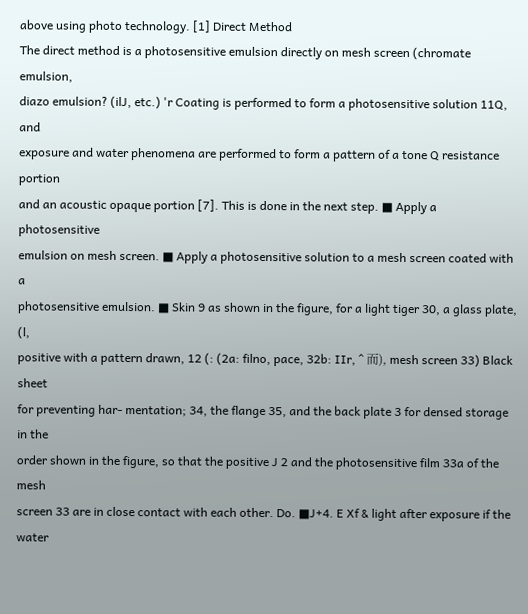above using photo technology. [1] Direct Method
The direct method is a photosensitive emulsion directly on mesh screen (chromate emulsion,
diazo emulsion? (ilJ, etc.) 'r Coating is performed to form a photosensitive solution 11Q, and
exposure and water phenomena are performed to form a pattern of a tone Q resistance portion
and an acoustic opaque portion [7]. This is done in the next step. ■ Apply a photosensitive
emulsion on mesh screen. ■ Apply a photosensitive solution to a mesh screen coated with a
photosensitive emulsion. ■ Skin 9 as shown in the figure, for a light tiger 30, a glass plate, (l,
positive with a pattern drawn, 12 (: (2a: filno, pace, 32b: IIr, ^ 而), mesh screen 33) Black sheet
for preventing har- mentation; 34, the flange 35, and the back plate 3 for densed storage in the
order shown in the figure, so that the positive J 2 and the photosensitive film 33a of the mesh
screen 33 are in close contact with each other. Do. ■J+4. E Xf & light after exposure if the
water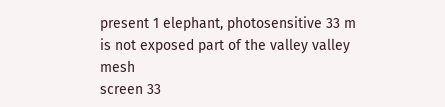present 1 elephant, photosensitive 33 m is not exposed part of the valley valley mesh
screen 33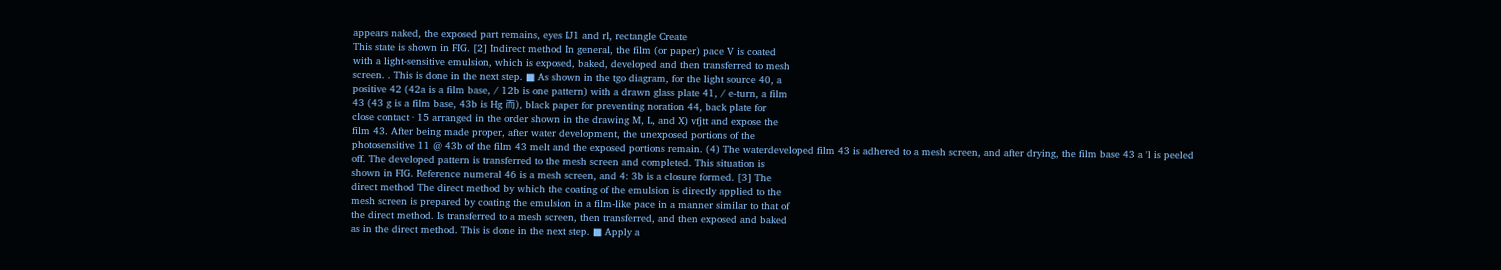appears naked, the exposed part remains, eyes IJ1 and rl, rectangle Create
This state is shown in FIG. [2] Indirect method In general, the film (or paper) pace V is coated
with a light-sensitive emulsion, which is exposed, baked, developed and then transferred to mesh
screen. . This is done in the next step. ■ As shown in the tgo diagram, for the light source 40, a
positive 42 (42a is a film base, / 12b is one pattern) with a drawn glass plate 41, / e-turn, a film
43 (43 g is a film base, 43b is Hg 而), black paper for preventing noration 44, back plate for
close contact · 15 arranged in the order shown in the drawing M, L, and X) vfjtt and expose the
film 43. After being made proper, after water development, the unexposed portions of the
photosensitive 11 @ 43b of the film 43 melt and the exposed portions remain. (4) The waterdeveloped film 43 is adhered to a mesh screen, and after drying, the film base 43 a 'l is peeled
off. The developed pattern is transferred to the mesh screen and completed. This situation is
shown in FIG. Reference numeral 46 is a mesh screen, and 4: 3b is a closure formed. [3] The
direct method The direct method by which the coating of the emulsion is directly applied to the
mesh screen is prepared by coating the emulsion in a film-like pace in a manner similar to that of
the direct method. Is transferred to a mesh screen, then transferred, and then exposed and baked
as in the direct method. This is done in the next step. ■ Apply a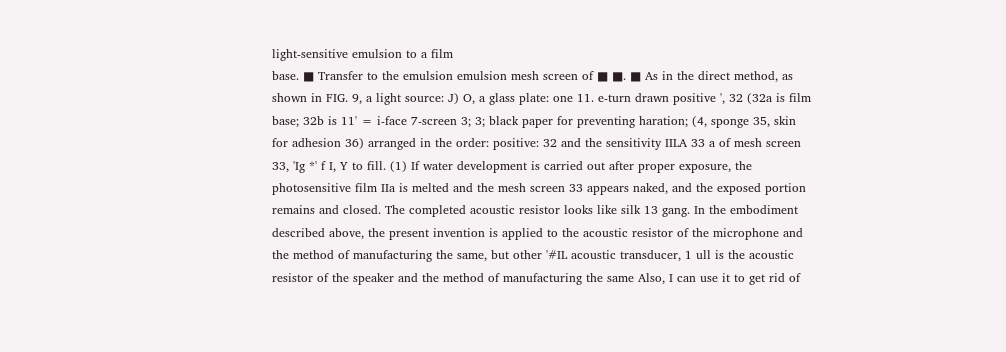light-sensitive emulsion to a film
base. ■ Transfer to the emulsion emulsion mesh screen of ■ ■. ■ As in the direct method, as
shown in FIG. 9, a light source: J) O, a glass plate: one 11. e-turn drawn positive ', 32 (32a is film
base; 32b is 11' = i-face 7-screen 3; 3; black paper for preventing haration; (4, sponge 35, skin
for adhesion 36) arranged in the order: positive: 32 and the sensitivity IILA 33 a of mesh screen
33, 'Ig *' f I, Y to fill. (1) If water development is carried out after proper exposure, the
photosensitive film IIa is melted and the mesh screen 33 appears naked, and the exposed portion
remains and closed. The completed acoustic resistor looks like silk 13 gang. In the embodiment
described above, the present invention is applied to the acoustic resistor of the microphone and
the method of manufacturing the same, but other '#IL acoustic transducer, 1 ull is the acoustic
resistor of the speaker and the method of manufacturing the same Also, I can use it to get rid of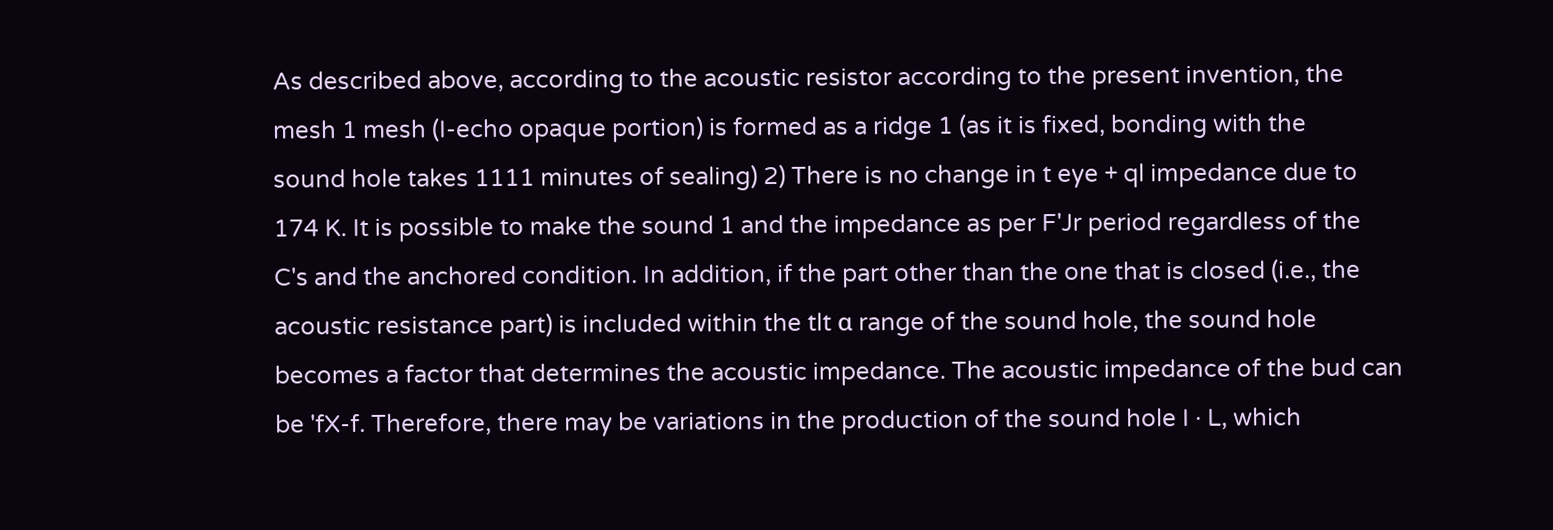As described above, according to the acoustic resistor according to the present invention, the
mesh 1 mesh (I-echo opaque portion) is formed as a ridge 1 (as it is fixed, bonding with the
sound hole takes 1111 minutes of sealing) 2) There is no change in t eye + ql impedance due to
174 K. It is possible to make the sound 1 and the impedance as per F'Jr period regardless of the
C's and the anchored condition. In addition, if the part other than the one that is closed (i.e., the
acoustic resistance part) is included within the tlt α range of the sound hole, the sound hole
becomes a factor that determines the acoustic impedance. The acoustic impedance of the bud can
be 'fX-f. Therefore, there may be variations in the production of the sound hole I · L, which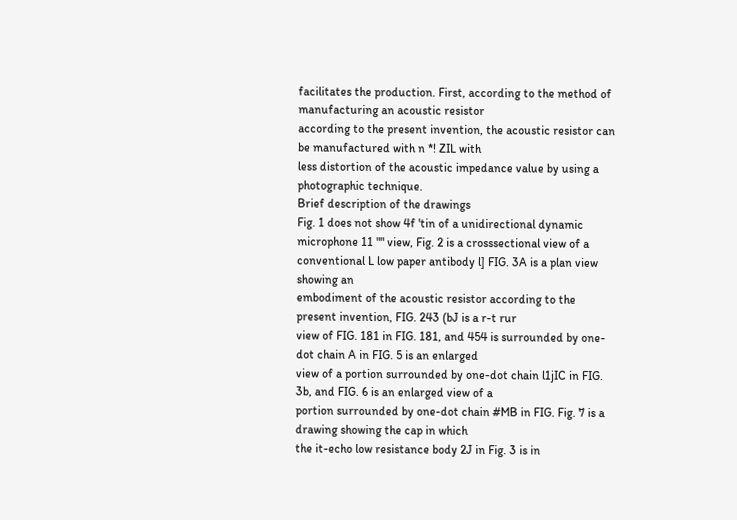facilitates the production. First, according to the method of manufacturing an acoustic resistor
according to the present invention, the acoustic resistor can be manufactured with n *! ZIL with
less distortion of the acoustic impedance value by using a photographic technique.
Brief description of the drawings
Fig. 1 does not show 4f 'tin of a unidirectional dynamic microphone 11 "" view, Fig. 2 is a crosssectional view of a conventional L low paper antibody l] FIG. 3A is a plan view showing an
embodiment of the acoustic resistor according to the present invention, FIG. 243 (bJ is a r-t rur
view of FIG. 181 in FIG. 181, and 454 is surrounded by one-dot chain A in FIG. 5 is an enlarged
view of a portion surrounded by one-dot chain l1jIC in FIG. 3b, and FIG. 6 is an enlarged view of a
portion surrounded by one-dot chain #MB in FIG. Fig. 7 is a drawing showing the cap in which
the it-echo low resistance body 2J in Fig. 3 is in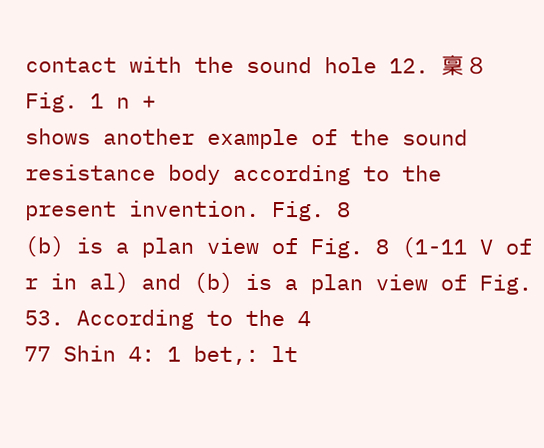contact with the sound hole 12. 稟 8 Fig. 1 n +
shows another example of the sound resistance body according to the present invention. Fig. 8
(b) is a plan view of Fig. 8 (1-11 V of r in al) and (b) is a plan view of Fig. 53. According to the 4
77 Shin 4: 1 bet,: lt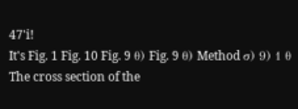47'i!
It's Fig. 1 Fig. 10 Fig. 9 θ) Fig. 9 θ) Method σ) 9) 1 θ The cross section of the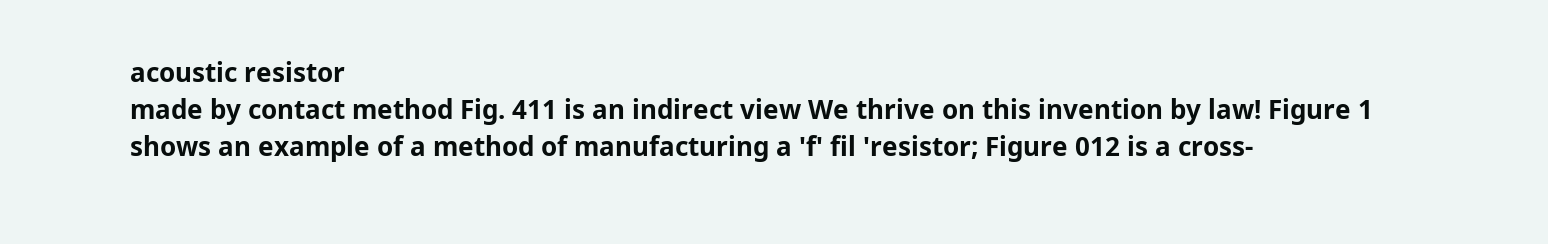acoustic resistor
made by contact method Fig. 411 is an indirect view We thrive on this invention by law! Figure 1
shows an example of a method of manufacturing a 'f' fil 'resistor; Figure 012 is a cross-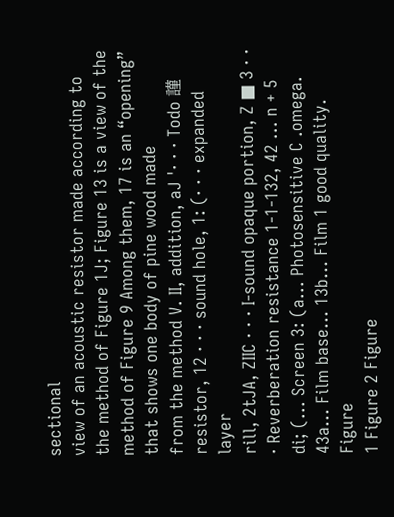sectional
view of an acoustic resistor made according to the method of Figure 1J; Figure 13 is a view of the
method of Figure 9 Among them, 17 is an “opening” that shows one body of pine wood made
from the method V. II, addition, aJ '· · · Todo 謹 resistor, 12 · · · sound hole, 1: (· · · expanded layer
rill, 2tJA, ZIIC · · · I-sound opaque portion, Z ■ 3 · · · Reverberation resistance 1-1-132, 42 ... n + 5
di; (... Screen 3: (a... Photosensitive C .omega. 43a... Film base... 13b... Film 1 good quality. Figure
1 Figure 2 Figure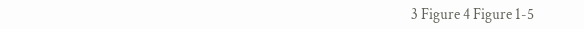3 Figure 4 Figure 1-5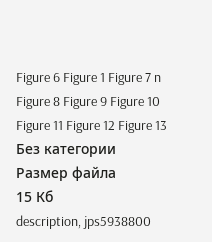Figure 6 Figure 1 Figure 7 n Figure 8 Figure 9 Figure 10
Figure 11 Figure 12 Figure 13
Без категории
Размер файла
15 Кб
description, jps5938800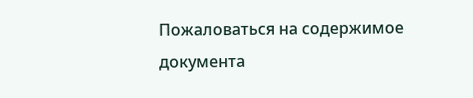Пожаловаться на содержимое документа